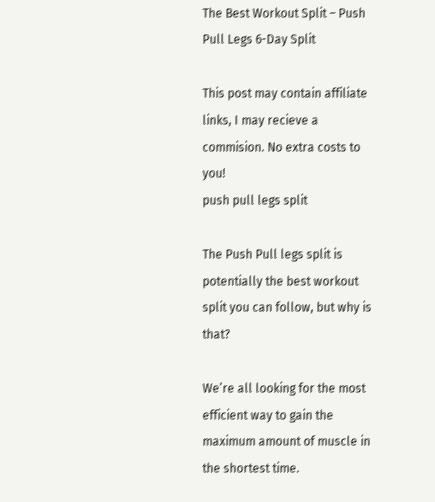The Best Workout Split – Push Pull Legs 6-Day Split

This post may contain affiliate links, I may recieve a commision. No extra costs to you!
push pull legs split

The Push Pull legs split is potentially the best workout split you can follow, but why is that?

We’re all looking for the most efficient way to gain the maximum amount of muscle in the shortest time.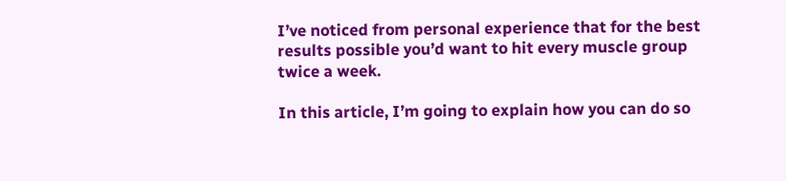I’ve noticed from personal experience that for the best results possible you’d want to hit every muscle group twice a week.

In this article, I’m going to explain how you can do so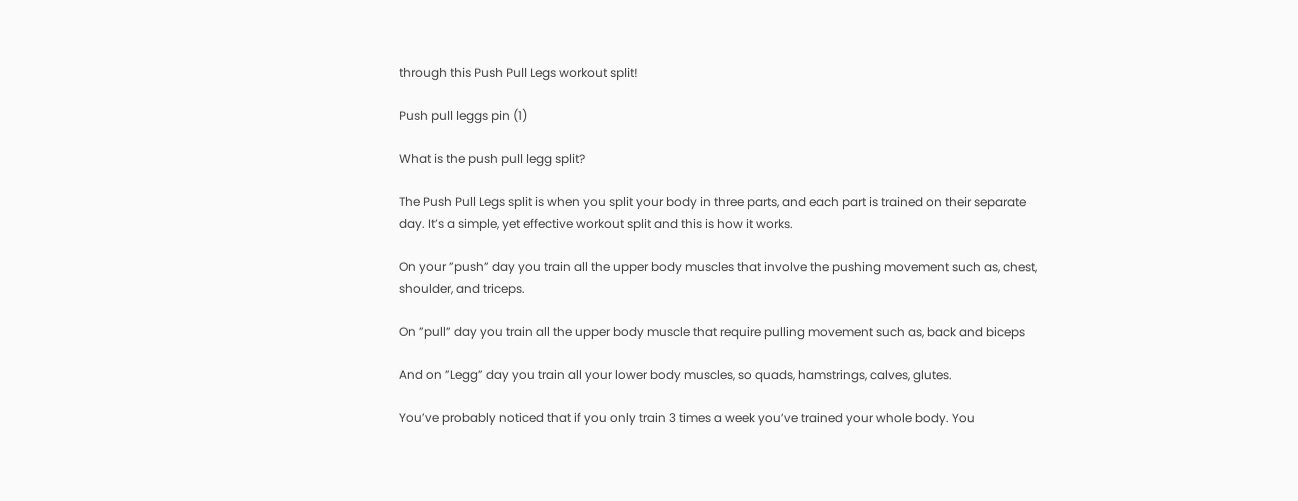through this Push Pull Legs workout split!

Push pull leggs pin (1)

What is the push pull legg split?

The Push Pull Legs split is when you split your body in three parts, and each part is trained on their separate day. It’s a simple, yet effective workout split and this is how it works.

On your ”push” day you train all the upper body muscles that involve the pushing movement such as, chest, shoulder, and triceps.

On ”pull” day you train all the upper body muscle that require pulling movement such as, back and biceps

And on ”Legg” day you train all your lower body muscles, so quads, hamstrings, calves, glutes.

You’ve probably noticed that if you only train 3 times a week you’ve trained your whole body. You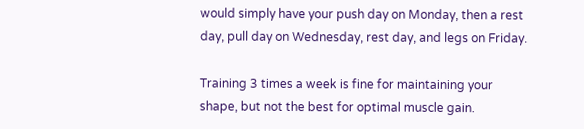would simply have your push day on Monday, then a rest day, pull day on Wednesday, rest day, and legs on Friday.

Training 3 times a week is fine for maintaining your shape, but not the best for optimal muscle gain.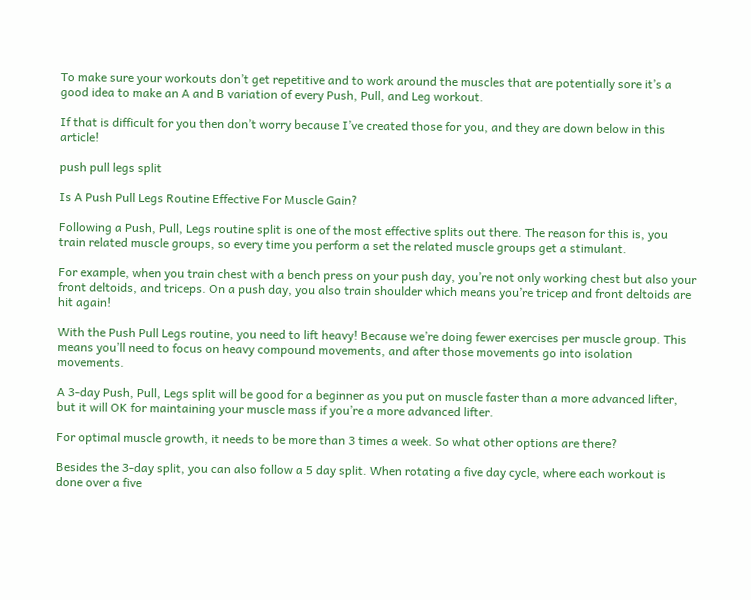To make sure your workouts don’t get repetitive and to work around the muscles that are potentially sore it’s a good idea to make an A and B variation of every Push, Pull, and Leg workout.

If that is difficult for you then don’t worry because I’ve created those for you, and they are down below in this article!

push pull legs split

Is A Push Pull Legs Routine Effective For Muscle Gain?

Following a Push, Pull, Legs routine split is one of the most effective splits out there. The reason for this is, you train related muscle groups, so every time you perform a set the related muscle groups get a stimulant.

For example, when you train chest with a bench press on your push day, you’re not only working chest but also your front deltoids, and triceps. On a push day, you also train shoulder which means you’re tricep and front deltoids are hit again!

With the Push Pull Legs routine, you need to lift heavy! Because we’re doing fewer exercises per muscle group. This means you’ll need to focus on heavy compound movements, and after those movements go into isolation movements.

A 3-day Push, Pull, Legs split will be good for a beginner as you put on muscle faster than a more advanced lifter, but it will OK for maintaining your muscle mass if you’re a more advanced lifter.

For optimal muscle growth, it needs to be more than 3 times a week. So what other options are there?

Besides the 3-day split, you can also follow a 5 day split. When rotating a five day cycle, where each workout is done over a five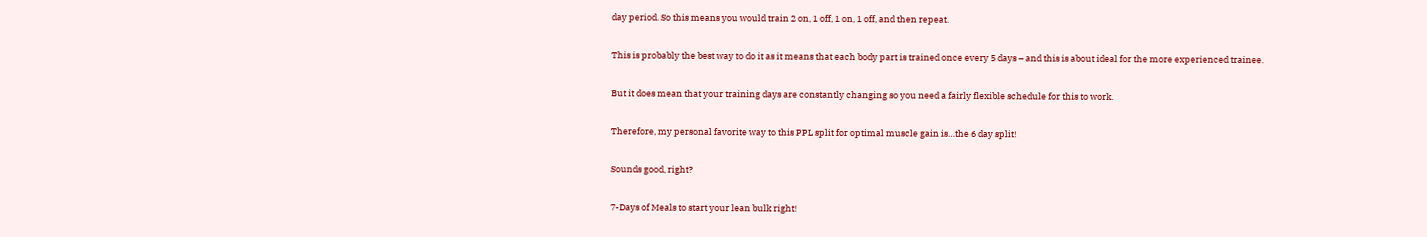day period. So this means you would train 2 on, 1 off, 1 on, 1 off, and then repeat.

This is probably the best way to do it as it means that each body part is trained once every 5 days – and this is about ideal for the more experienced trainee.

But it does mean that your training days are constantly changing so you need a fairly flexible schedule for this to work.

Therefore, my personal favorite way to this PPL split for optimal muscle gain is…the 6 day split!

Sounds good, right?

7-Days of Meals to start your lean bulk right!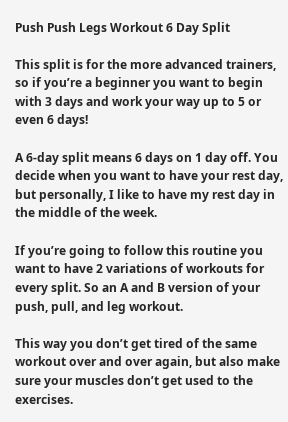Push Push Legs Workout 6 Day Split

This split is for the more advanced trainers, so if you’re a beginner you want to begin with 3 days and work your way up to 5 or even 6 days!

A 6-day split means 6 days on 1 day off. You decide when you want to have your rest day, but personally, I like to have my rest day in the middle of the week.

If you’re going to follow this routine you want to have 2 variations of workouts for every split. So an A and B version of your push, pull, and leg workout.

This way you don’t get tired of the same workout over and over again, but also make sure your muscles don’t get used to the exercises.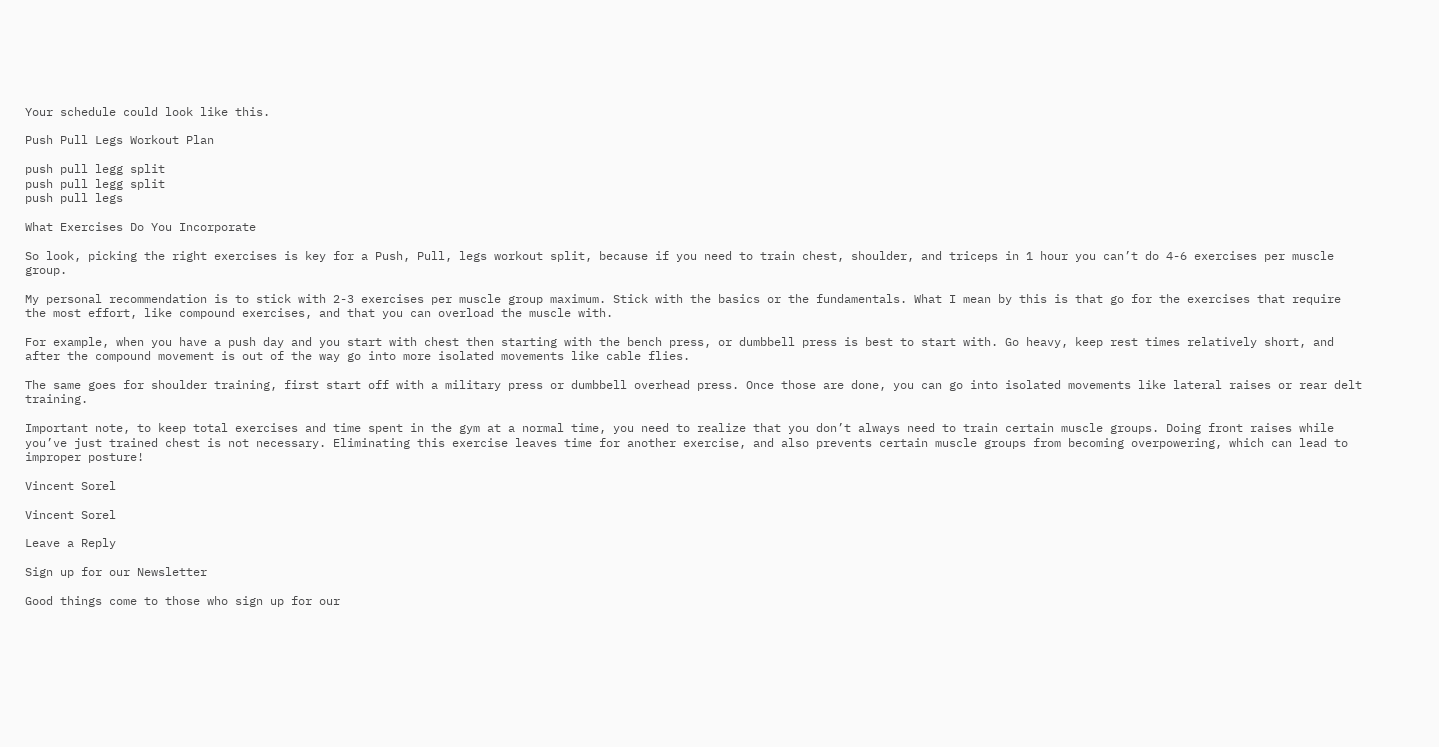Your schedule could look like this.

Push Pull Legs Workout Plan

push pull legg split
push pull legg split
push pull legs

What Exercises Do You Incorporate

So look, picking the right exercises is key for a Push, Pull, legs workout split, because if you need to train chest, shoulder, and triceps in 1 hour you can’t do 4-6 exercises per muscle group.

My personal recommendation is to stick with 2-3 exercises per muscle group maximum. Stick with the basics or the fundamentals. What I mean by this is that go for the exercises that require the most effort, like compound exercises, and that you can overload the muscle with.

For example, when you have a push day and you start with chest then starting with the bench press, or dumbbell press is best to start with. Go heavy, keep rest times relatively short, and after the compound movement is out of the way go into more isolated movements like cable flies.

The same goes for shoulder training, first start off with a military press or dumbbell overhead press. Once those are done, you can go into isolated movements like lateral raises or rear delt training.

Important note, to keep total exercises and time spent in the gym at a normal time, you need to realize that you don’t always need to train certain muscle groups. Doing front raises while you’ve just trained chest is not necessary. Eliminating this exercise leaves time for another exercise, and also prevents certain muscle groups from becoming overpowering, which can lead to improper posture!

Vincent Sorel

Vincent Sorel

Leave a Reply

Sign up for our Newsletter

Good things come to those who sign up for our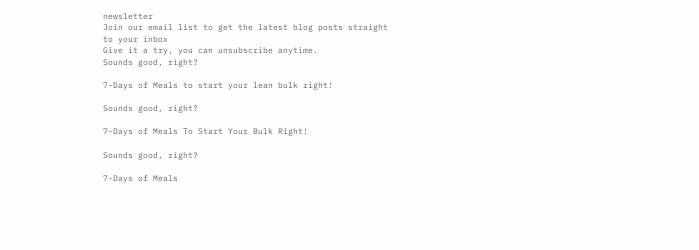newsletter
Join our email list to get the latest blog posts straight to your inbox
Give it a try, you can unsubscribe anytime.
Sounds good, right?

7-Days of Meals to start your lean bulk right!

Sounds good, right?

7-Days of Meals To Start Your Bulk Right!

Sounds good, right?

7-Days of Meals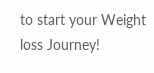to start your Weight loss Journey!